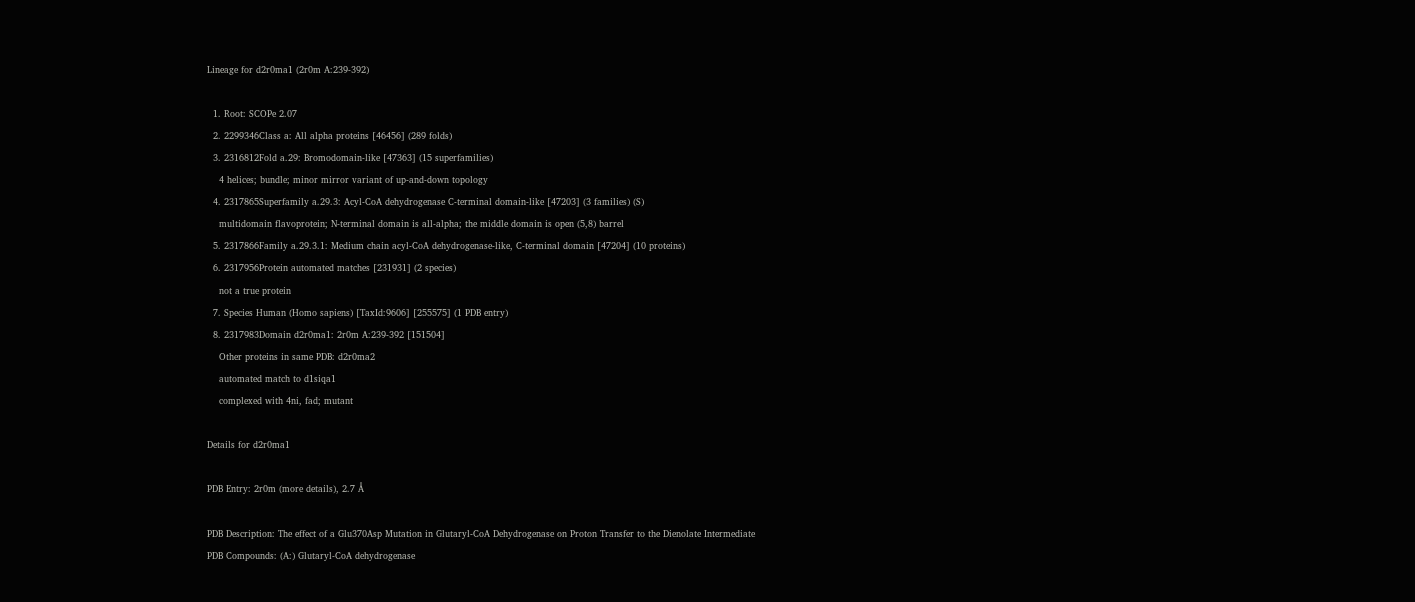Lineage for d2r0ma1 (2r0m A:239-392)

  1. Root: SCOPe 2.07
  2. 2299346Class a: All alpha proteins [46456] (289 folds)
  3. 2316812Fold a.29: Bromodomain-like [47363] (15 superfamilies)
    4 helices; bundle; minor mirror variant of up-and-down topology
  4. 2317865Superfamily a.29.3: Acyl-CoA dehydrogenase C-terminal domain-like [47203] (3 families) (S)
    multidomain flavoprotein; N-terminal domain is all-alpha; the middle domain is open (5,8) barrel
  5. 2317866Family a.29.3.1: Medium chain acyl-CoA dehydrogenase-like, C-terminal domain [47204] (10 proteins)
  6. 2317956Protein automated matches [231931] (2 species)
    not a true protein
  7. Species Human (Homo sapiens) [TaxId:9606] [255575] (1 PDB entry)
  8. 2317983Domain d2r0ma1: 2r0m A:239-392 [151504]
    Other proteins in same PDB: d2r0ma2
    automated match to d1siqa1
    complexed with 4ni, fad; mutant

Details for d2r0ma1

PDB Entry: 2r0m (more details), 2.7 Å

PDB Description: The effect of a Glu370Asp Mutation in Glutaryl-CoA Dehydrogenase on Proton Transfer to the Dienolate Intermediate
PDB Compounds: (A:) Glutaryl-CoA dehydrogenase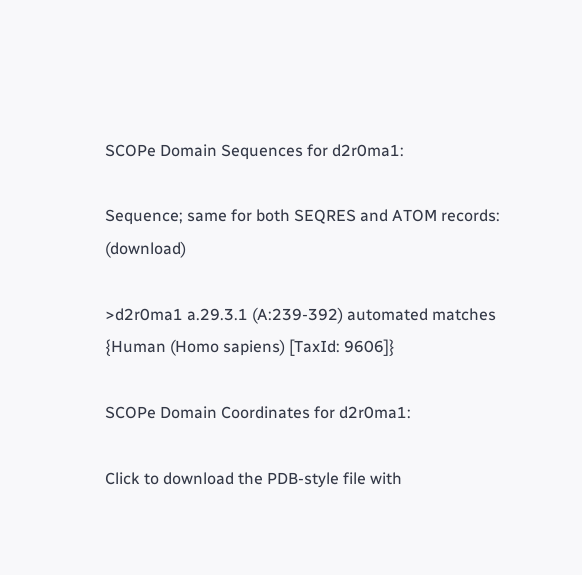SCOPe Domain Sequences for d2r0ma1:

Sequence; same for both SEQRES and ATOM records: (download)

>d2r0ma1 a.29.3.1 (A:239-392) automated matches {Human (Homo sapiens) [TaxId: 9606]}

SCOPe Domain Coordinates for d2r0ma1:

Click to download the PDB-style file with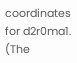coordinates for d2r0ma1.
(The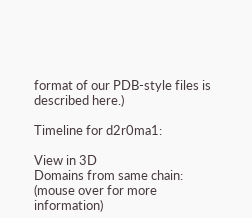format of our PDB-style files is described here.)

Timeline for d2r0ma1:

View in 3D
Domains from same chain:
(mouse over for more information)